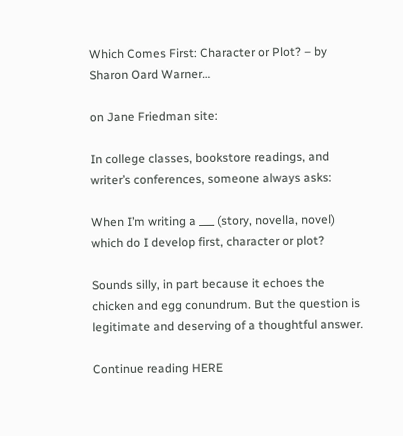Which Comes First: Character or Plot? – by Sharon Oard Warner…

on Jane Friedman site:

In college classes, bookstore readings, and writer’s conferences, someone always asks:

When I’m writing a ___ (story, novella, novel) which do I develop first, character or plot?

Sounds silly, in part because it echoes the chicken and egg conundrum. But the question is legitimate and deserving of a thoughtful answer.

Continue reading HERE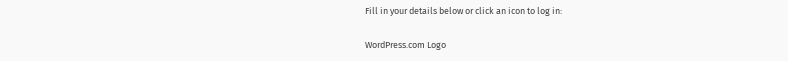Fill in your details below or click an icon to log in:

WordPress.com Logo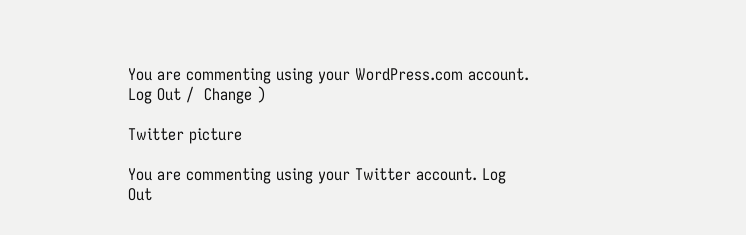You are commenting using your WordPress.com account. Log Out /  Change )

Twitter picture

You are commenting using your Twitter account. Log Out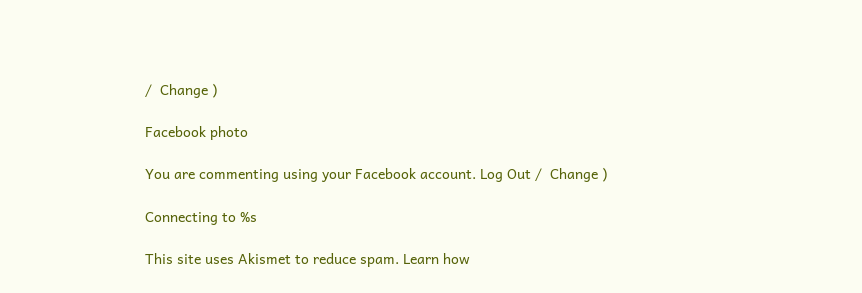/  Change )

Facebook photo

You are commenting using your Facebook account. Log Out /  Change )

Connecting to %s

This site uses Akismet to reduce spam. Learn how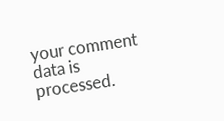your comment data is processed.